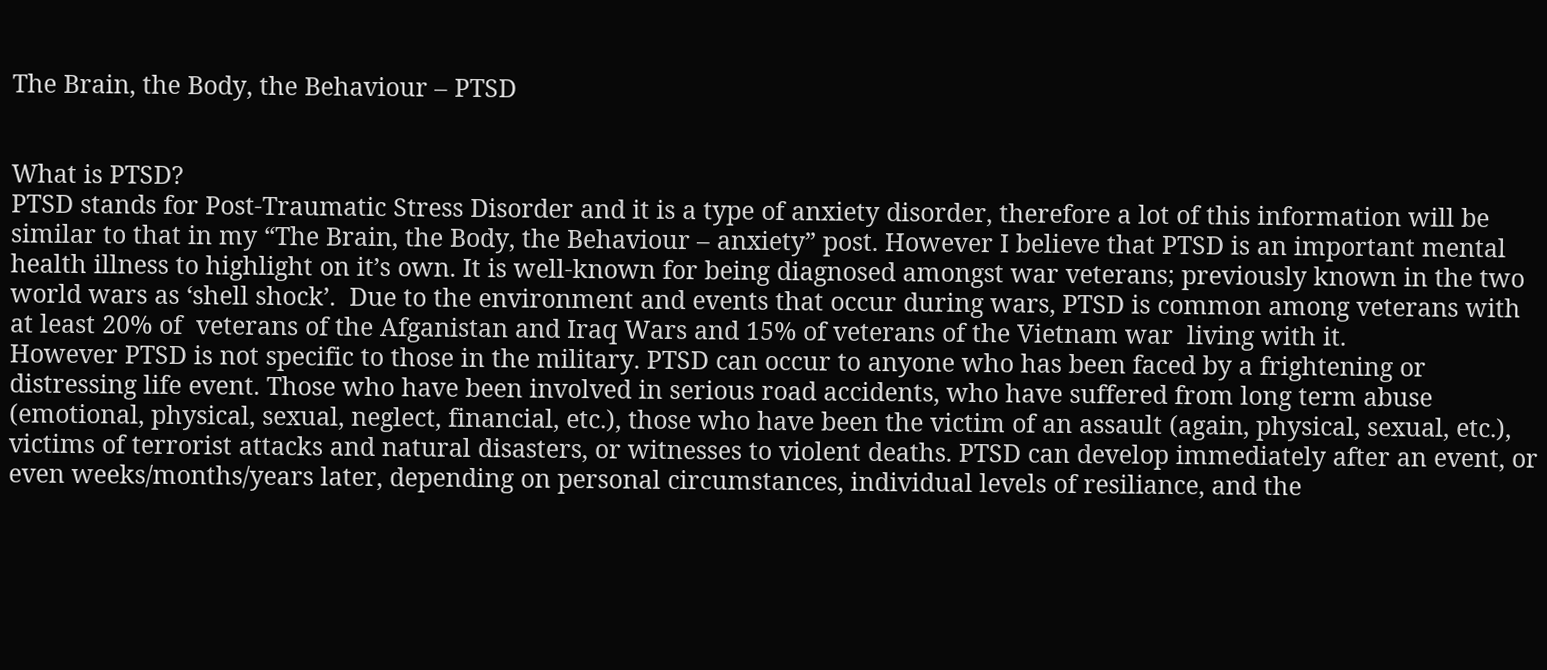The Brain, the Body, the Behaviour – PTSD


What is PTSD?
PTSD stands for Post-Traumatic Stress Disorder and it is a type of anxiety disorder, therefore a lot of this information will be similar to that in my “The Brain, the Body, the Behaviour – anxiety” post. However I believe that PTSD is an important mental health illness to highlight on it’s own. It is well-known for being diagnosed amongst war veterans; previously known in the two world wars as ‘shell shock’.  Due to the environment and events that occur during wars, PTSD is common among veterans with at least 20% of  veterans of the Afganistan and Iraq Wars and 15% of veterans of the Vietnam war  living with it.
However PTSD is not specific to those in the military. PTSD can occur to anyone who has been faced by a frightening or distressing life event. Those who have been involved in serious road accidents, who have suffered from long term abuse (emotional, physical, sexual, neglect, financial, etc.), those who have been the victim of an assault (again, physical, sexual, etc.), victims of terrorist attacks and natural disasters, or witnesses to violent deaths. PTSD can develop immediately after an event, or even weeks/months/years later, depending on personal circumstances, individual levels of resiliance, and the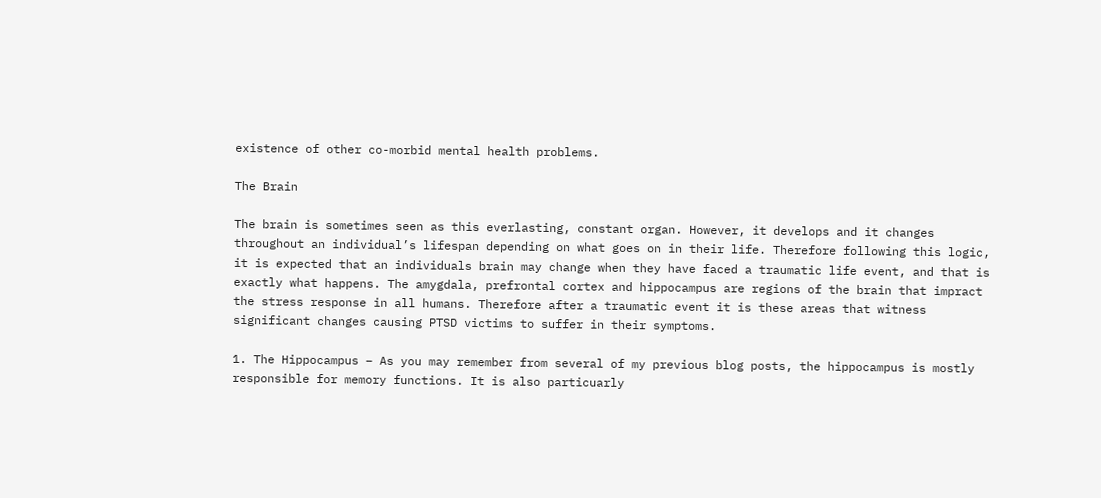existence of other co-morbid mental health problems.

The Brain

The brain is sometimes seen as this everlasting, constant organ. However, it develops and it changes throughout an individual’s lifespan depending on what goes on in their life. Therefore following this logic, it is expected that an individuals brain may change when they have faced a traumatic life event, and that is exactly what happens. The amygdala, prefrontal cortex and hippocampus are regions of the brain that impract the stress response in all humans. Therefore after a traumatic event it is these areas that witness significant changes causing PTSD victims to suffer in their symptoms.

1. The Hippocampus – As you may remember from several of my previous blog posts, the hippocampus is mostly responsible for memory functions. It is also particuarly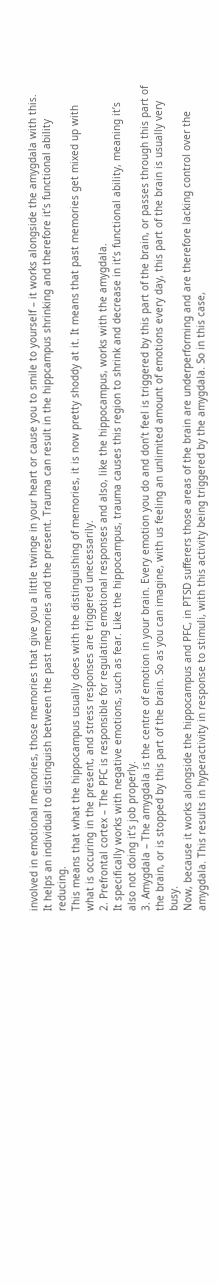involved in emotional memories, those memories that give you a little twinge in your heart or cause you to smile to yourself – it works alongside the amygdala with this.
It helps an individual to distinguish between the past memories and the present. Trauma can result in the hippcampus shrinking and therefore it’s functional ability reducing.
This means that what the hippocampus usually does with the distinguishing of memories, it is now pretty shoddy at it. It means that past memories get mixed up with what is occuring in the present, and stress responses are triggered unecessarily.
2. Prefrontal cortex – The PFC is responsible for regulating emotional responses and also, like the hippocampus, works with the amygdala.
It specifically works with negative emotions, such as fear. Like the hippocampus, trauma causes this region to shrink and decrease in it’s functional ability, meaning it’s also not doing it’s job properly.
3. Amygdala – The amygdala is the centre of emotion in your brain. Every emotion you do and don’t feel is triggered by this part of the brain, or passes through this part of the brain, or is stopped by this part of the brain. So as you can imagine, with us feeling an unlimited amount of emotions every day, this part of the brain is usually very busy.
Now, because it works alongside the hippocampus and PFC, in PTSD sufferers those areas of the brain are underperforming and are therefore lacking control over the amygdala. This results in hyperactivity in response to stimuli, with this activity being triggered by the amygdala. So in this case,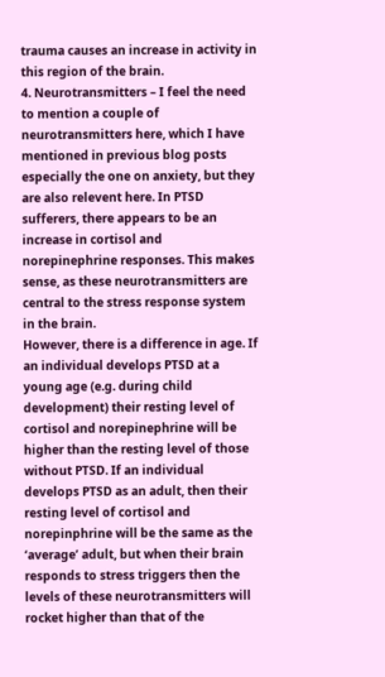trauma causes an increase in activity in this region of the brain.
4. Neurotransmitters – I feel the need to mention a couple of neurotransmitters here, which I have mentioned in previous blog posts especially the one on anxiety, but they are also relevent here. In PTSD sufferers, there appears to be an increase in cortisol and norepinephrine responses. This makes sense, as these neurotransmitters are central to the stress response system in the brain.
However, there is a difference in age. If an individual develops PTSD at a young age (e.g. during child development) their resting level of cortisol and norepinephrine will be higher than the resting level of those without PTSD. If an individual develops PTSD as an adult, then their resting level of cortisol and norepinphrine will be the same as the ‘average’ adult, but when their brain responds to stress triggers then the levels of these neurotransmitters will rocket higher than that of the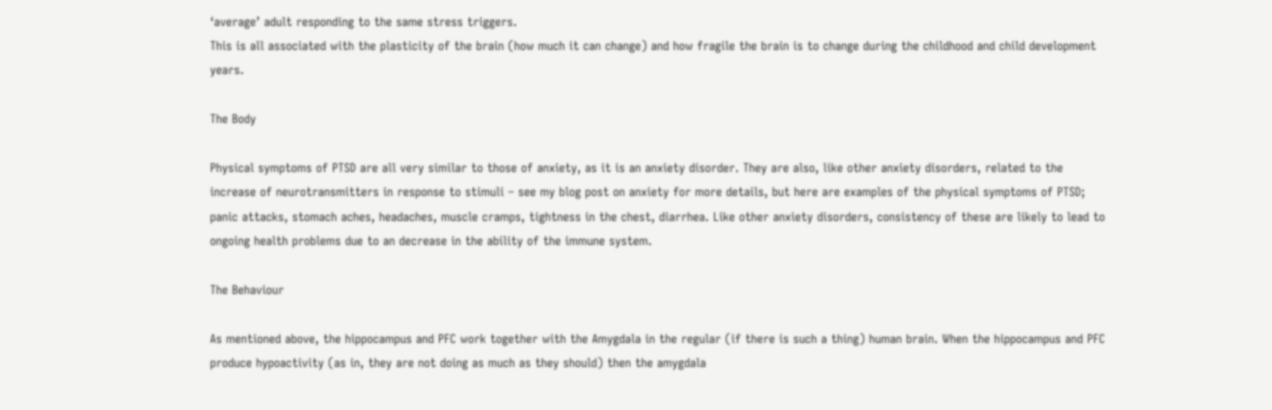‘average’ adult responding to the same stress triggers.
This is all associated with the plasticity of the brain (how much it can change) and how fragile the brain is to change during the childhood and child development years.

The Body

Physical symptoms of PTSD are all very similar to those of anxiety, as it is an anxiety disorder. They are also, like other anxiety disorders, related to the increase of neurotransmitters in response to stimuli – see my blog post on anxiety for more details, but here are examples of the physical symptoms of PTSD; panic attacks, stomach aches, headaches, muscle cramps, tightness in the chest, diarrhea. Like other anxiety disorders, consistency of these are likely to lead to ongoing health problems due to an decrease in the ability of the immune system.

The Behaviour

As mentioned above, the hippocampus and PFC work together with the Amygdala in the regular (if there is such a thing) human brain. When the hippocampus and PFC produce hypoactivity (as in, they are not doing as much as they should) then the amygdala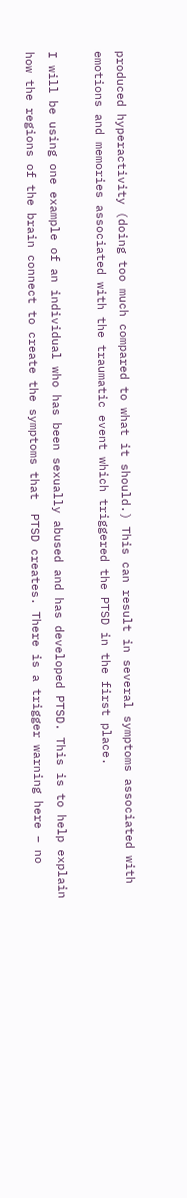produced hyperactivity (doing too much compared to what it should.) This can result in several symptoms associated with emotions and memories associated with the traumatic event which triggered the PTSD in the first place.

I will be using one example of an individual who has been sexually abused and has developed PTSD. This is to help explain how the regions of the brain connect to create the symptoms that  PTSD creates. There is a trigger warning here – no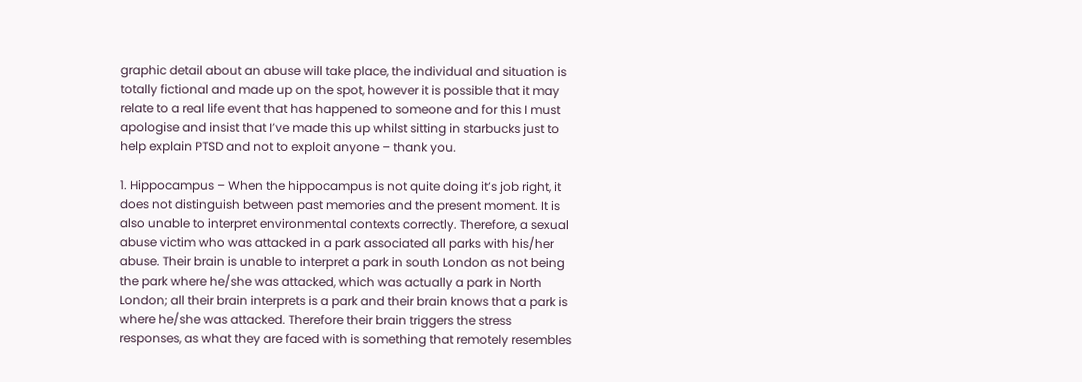graphic detail about an abuse will take place, the individual and situation is totally fictional and made up on the spot, however it is possible that it may relate to a real life event that has happened to someone and for this I must apologise and insist that I’ve made this up whilst sitting in starbucks just to help explain PTSD and not to exploit anyone – thank you.

1. Hippocampus – When the hippocampus is not quite doing it’s job right, it does not distinguish between past memories and the present moment. It is also unable to interpret environmental contexts correctly. Therefore, a sexual abuse victim who was attacked in a park associated all parks with his/her abuse. Their brain is unable to interpret a park in south London as not being the park where he/she was attacked, which was actually a park in North London; all their brain interprets is a park and their brain knows that a park is where he/she was attacked. Therefore their brain triggers the stress responses, as what they are faced with is something that remotely resembles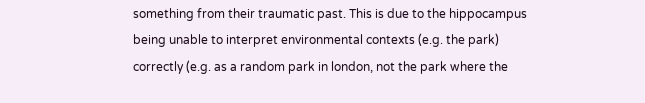something from their traumatic past. This is due to the hippocampus being unable to interpret environmental contexts (e.g. the park) correctly (e.g. as a random park in london, not the park where the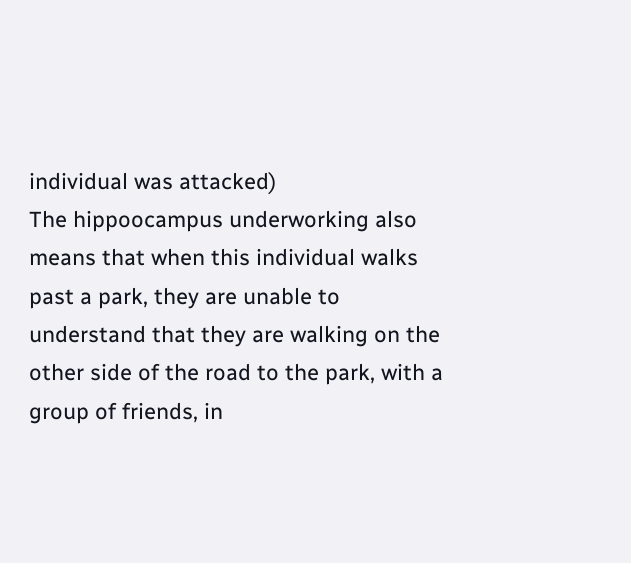individual was attacked)
The hippoocampus underworking also means that when this individual walks past a park, they are unable to understand that they are walking on the other side of the road to the park, with a group of friends, in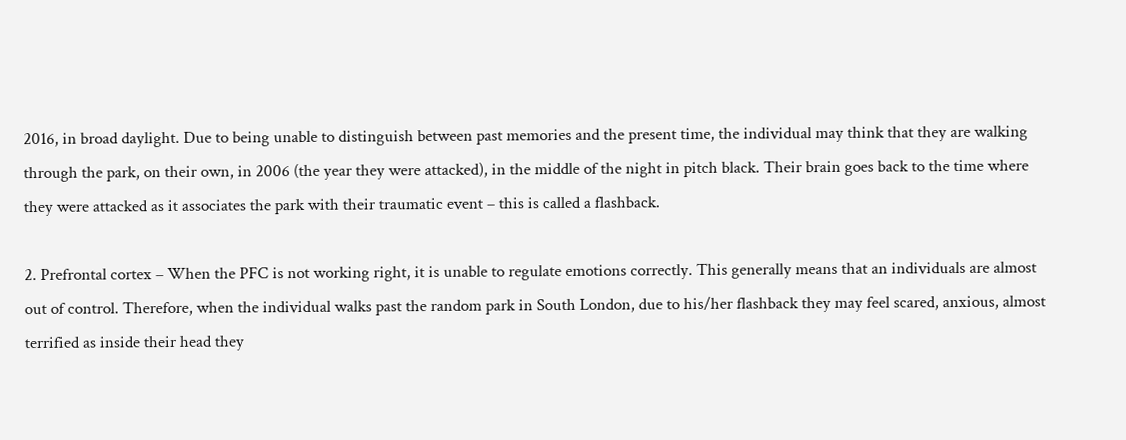2016, in broad daylight. Due to being unable to distinguish between past memories and the present time, the individual may think that they are walking through the park, on their own, in 2006 (the year they were attacked), in the middle of the night in pitch black. Their brain goes back to the time where they were attacked as it associates the park with their traumatic event – this is called a flashback.

2. Prefrontal cortex – When the PFC is not working right, it is unable to regulate emotions correctly. This generally means that an individuals are almost out of control. Therefore, when the individual walks past the random park in South London, due to his/her flashback they may feel scared, anxious, almost terrified as inside their head they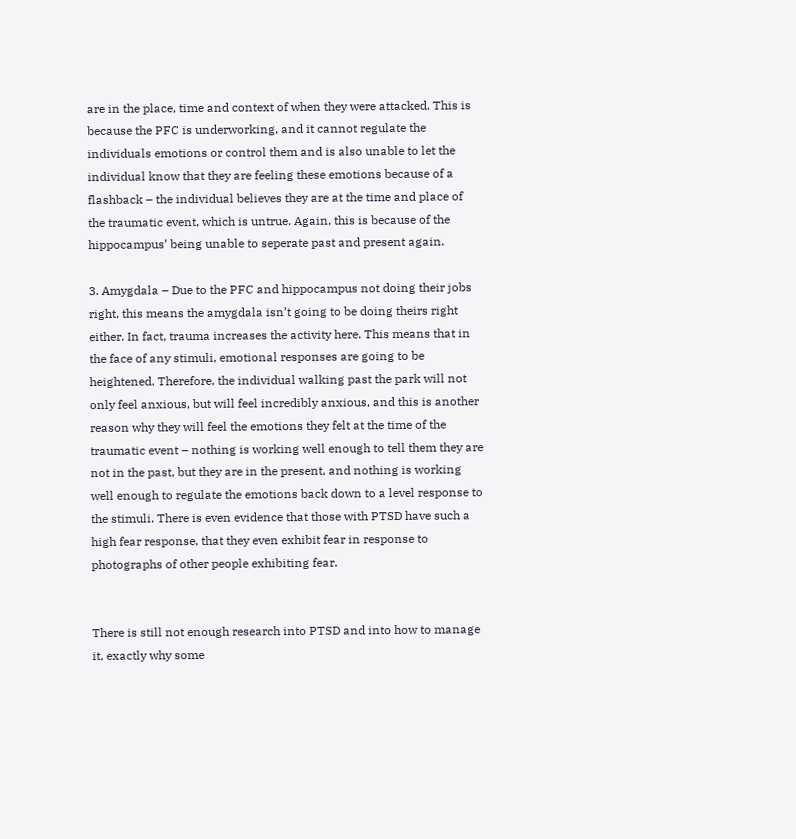are in the place, time and context of when they were attacked. This is because the PFC is underworking, and it cannot regulate the individuals emotions or control them and is also unable to let the individual know that they are feeling these emotions because of a flashback – the individual believes they are at the time and place of the traumatic event, which is untrue. Again, this is because of the hippocampus’ being unable to seperate past and present again.

3. Amygdala – Due to the PFC and hippocampus not doing their jobs right, this means the amygdala isn’t going to be doing theirs right either. In fact, trauma increases the activity here. This means that in the face of any stimuli, emotional responses are going to be heightened. Therefore, the individual walking past the park will not only feel anxious, but will feel incredibly anxious, and this is another reason why they will feel the emotions they felt at the time of the traumatic event – nothing is working well enough to tell them they are not in the past, but they are in the present, and nothing is working well enough to regulate the emotions back down to a level response to the stimuli. There is even evidence that those with PTSD have such a high fear response, that they even exhibit fear in response to photographs of other people exhibiting fear.


There is still not enough research into PTSD and into how to manage it, exactly why some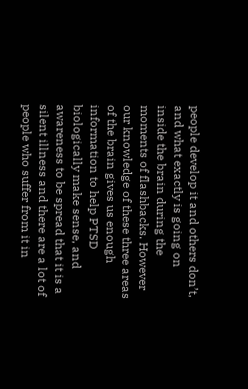people develop it and others don’t, and what exactly is going on inside the brain during the moments of flashbacks. However our knowledge of these three areas of the brain gives us enough information to help PTSD biologically make sense, and awareness to be spread that it is a silent illness and there are a lot of people who suffer from it in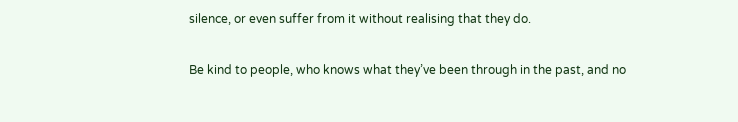silence, or even suffer from it without realising that they do.

Be kind to people, who knows what they’ve been through in the past, and no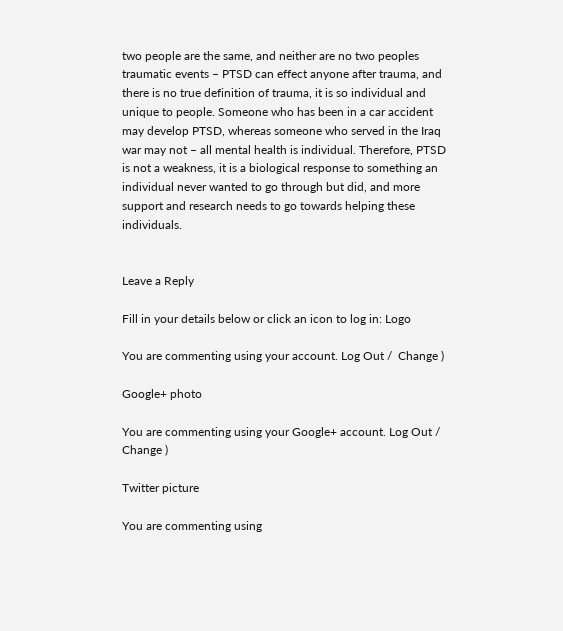two people are the same, and neither are no two peoples traumatic events – PTSD can effect anyone after trauma, and there is no true definition of trauma, it is so individual and unique to people. Someone who has been in a car accident may develop PTSD, whereas someone who served in the Iraq war may not – all mental health is individual. Therefore, PTSD is not a weakness, it is a biological response to something an individual never wanted to go through but did, and more support and research needs to go towards helping these individuals.


Leave a Reply

Fill in your details below or click an icon to log in: Logo

You are commenting using your account. Log Out /  Change )

Google+ photo

You are commenting using your Google+ account. Log Out /  Change )

Twitter picture

You are commenting using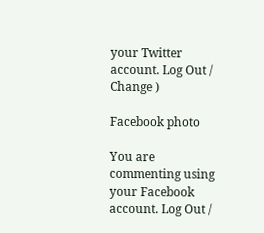your Twitter account. Log Out /  Change )

Facebook photo

You are commenting using your Facebook account. Log Out /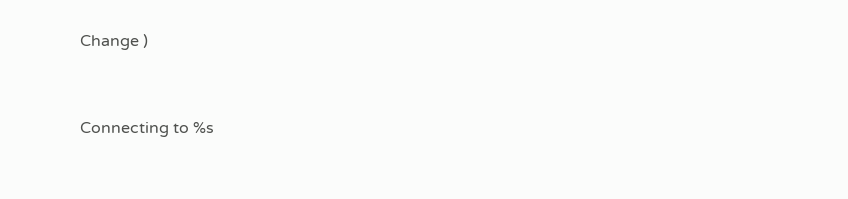Change )


Connecting to %s